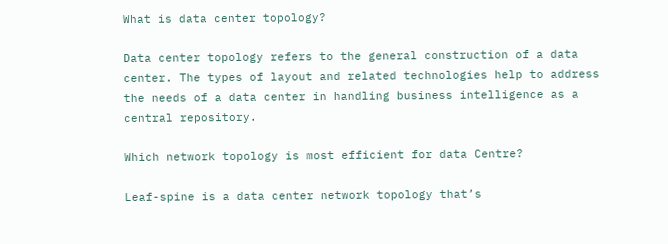What is data center topology?

Data center topology refers to the general construction of a data center. The types of layout and related technologies help to address the needs of a data center in handling business intelligence as a central repository.

Which network topology is most efficient for data Centre?

Leaf-spine is a data center network topology that’s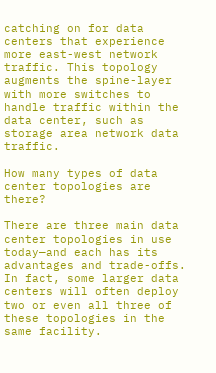catching on for data centers that experience more east-west network traffic. This topology augments the spine-layer with more switches to handle traffic within the data center, such as storage area network data traffic.

How many types of data center topologies are there?

There are three main data center topologies in use today—and each has its advantages and trade-offs. In fact, some larger data centers will often deploy two or even all three of these topologies in the same facility.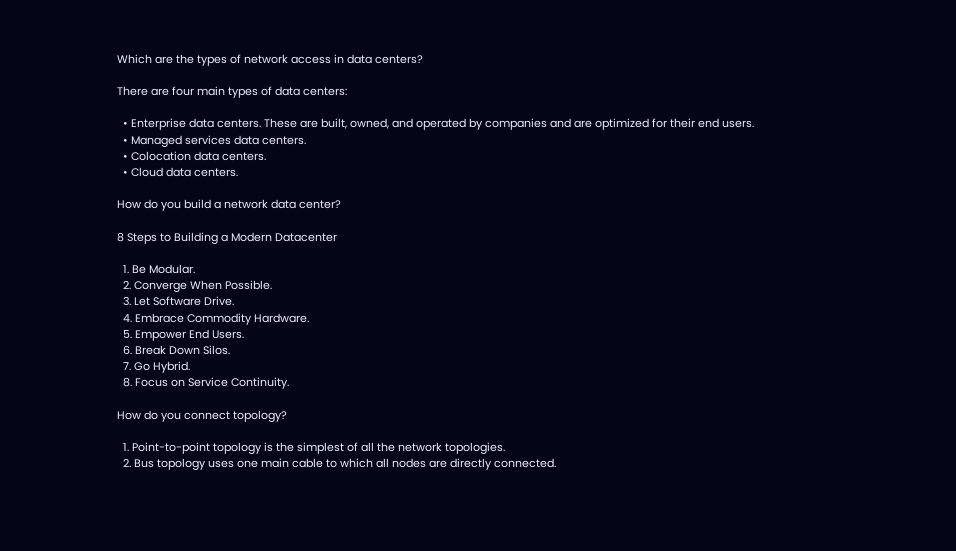Which are the types of network access in data centers?

There are four main types of data centers:

  • Enterprise data centers. These are built, owned, and operated by companies and are optimized for their end users.
  • Managed services data centers.
  • Colocation data centers.
  • Cloud data centers.

How do you build a network data center?

8 Steps to Building a Modern Datacenter

  1. Be Modular.
  2. Converge When Possible.
  3. Let Software Drive.
  4. Embrace Commodity Hardware.
  5. Empower End Users.
  6. Break Down Silos.
  7. Go Hybrid.
  8. Focus on Service Continuity.

How do you connect topology?

  1. Point-to-point topology is the simplest of all the network topologies.
  2. Bus topology uses one main cable to which all nodes are directly connected.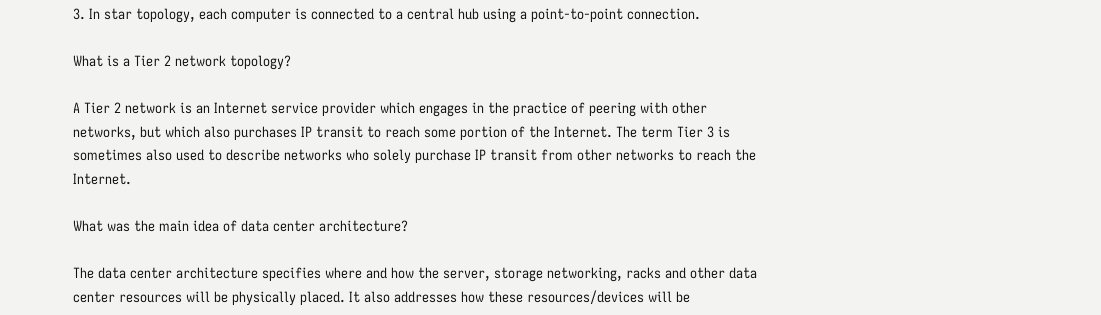3. In star topology, each computer is connected to a central hub using a point-to-point connection.

What is a Tier 2 network topology?

A Tier 2 network is an Internet service provider which engages in the practice of peering with other networks, but which also purchases IP transit to reach some portion of the Internet. The term Tier 3 is sometimes also used to describe networks who solely purchase IP transit from other networks to reach the Internet.

What was the main idea of data center architecture?

The data center architecture specifies where and how the server, storage networking, racks and other data center resources will be physically placed. It also addresses how these resources/devices will be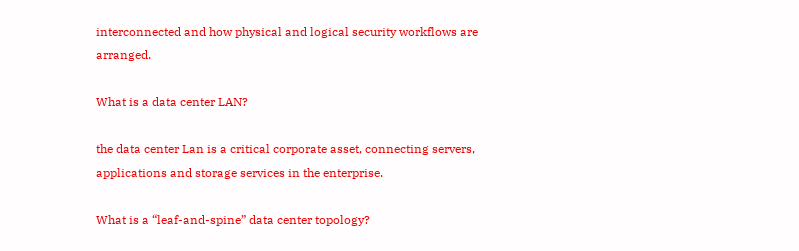interconnected and how physical and logical security workflows are arranged.

What is a data center LAN?

the data center Lan is a critical corporate asset, connecting servers, applications and storage services in the enterprise.

What is a “leaf-and-spine” data center topology?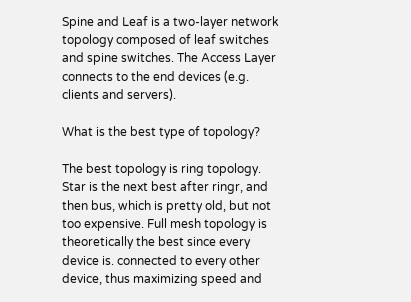Spine and Leaf is a two-layer network topology composed of leaf switches and spine switches. The Access Layer connects to the end devices (e.g. clients and servers).

What is the best type of topology?

The best topology is ring topology. Star is the next best after ringr, and then bus, which is pretty old, but not too expensive. Full mesh topology is theoretically the best since every device is. connected to every other device, thus maximizing speed and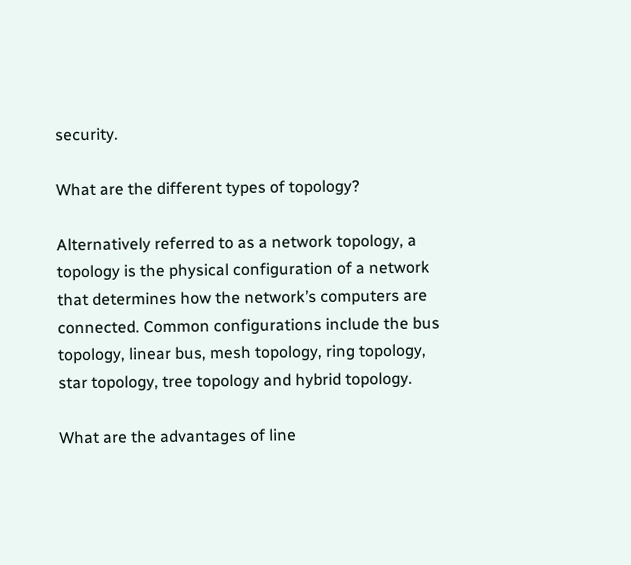security.

What are the different types of topology?

Alternatively referred to as a network topology, a topology is the physical configuration of a network that determines how the network’s computers are connected. Common configurations include the bus topology, linear bus, mesh topology, ring topology, star topology, tree topology and hybrid topology.

What are the advantages of line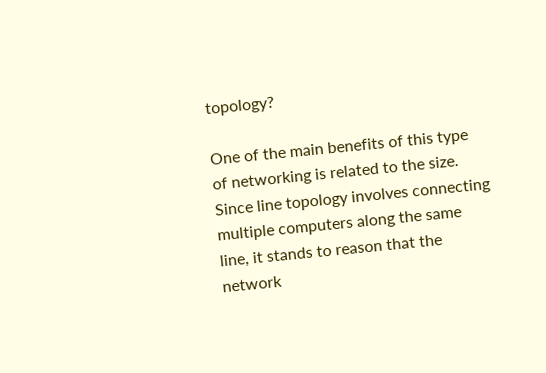topology?

One of the main benefits of this type of networking is related to the size. Since line topology involves connecting multiple computers along the same line, it stands to reason that the network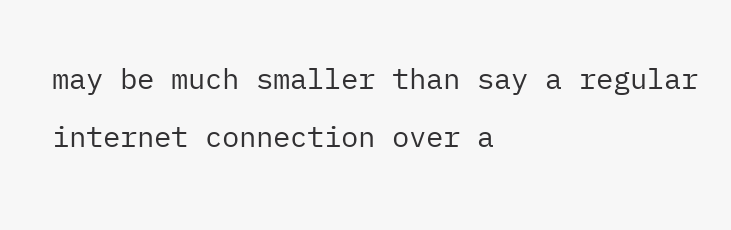may be much smaller than say a regular internet connection over a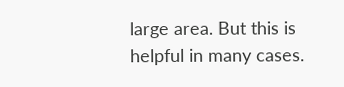large area. But this is helpful in many cases.